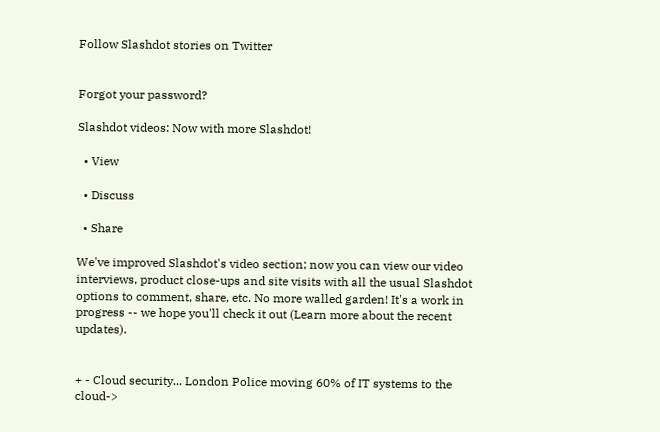Follow Slashdot stories on Twitter


Forgot your password?

Slashdot videos: Now with more Slashdot!

  • View

  • Discuss

  • Share

We've improved Slashdot's video section; now you can view our video interviews, product close-ups and site visits with all the usual Slashdot options to comment, share, etc. No more walled garden! It's a work in progress -- we hope you'll check it out (Learn more about the recent updates).


+ - Cloud security... London Police moving 60% of IT systems to the cloud->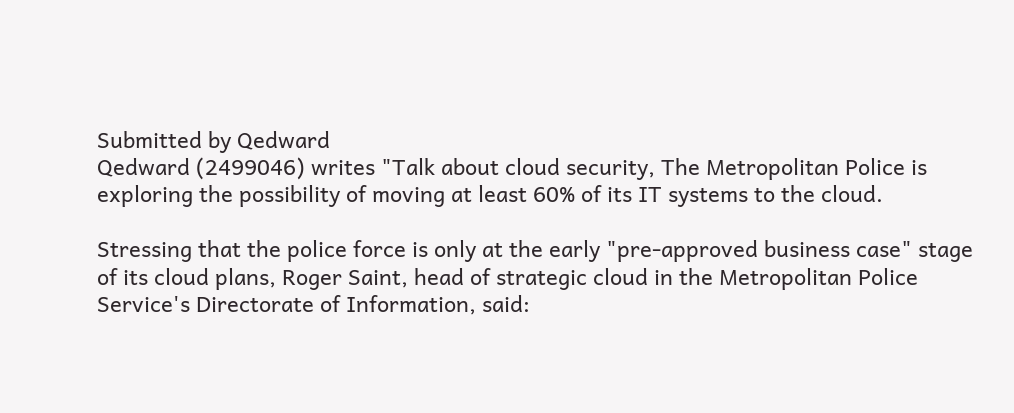Submitted by Qedward
Qedward (2499046) writes "Talk about cloud security, The Metropolitan Police is exploring the possibility of moving at least 60% of its IT systems to the cloud.

Stressing that the police force is only at the early "pre-approved business case" stage of its cloud plans, Roger Saint, head of strategic cloud in the Metropolitan Police Service's Directorate of Information, said: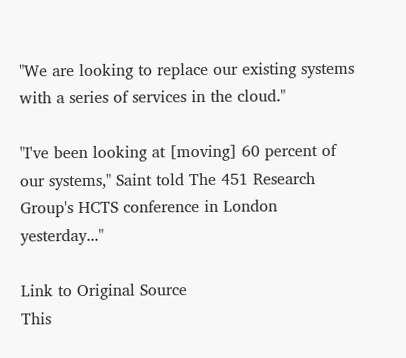"We are looking to replace our existing systems with a series of services in the cloud."

"I've been looking at [moving] 60 percent of our systems," Saint told The 451 Research Group's HCTS conference in London yesterday..."

Link to Original Source
This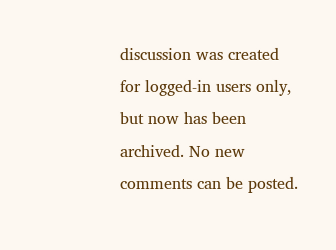discussion was created for logged-in users only, but now has been archived. No new comments can be posted.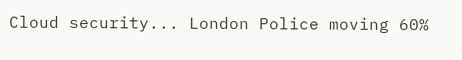Cloud security... London Police moving 60%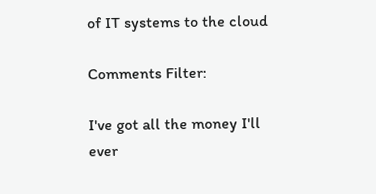of IT systems to the cloud

Comments Filter:

I've got all the money I'll ever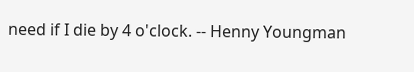need if I die by 4 o'clock. -- Henny Youngman